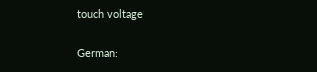touch voltage

German: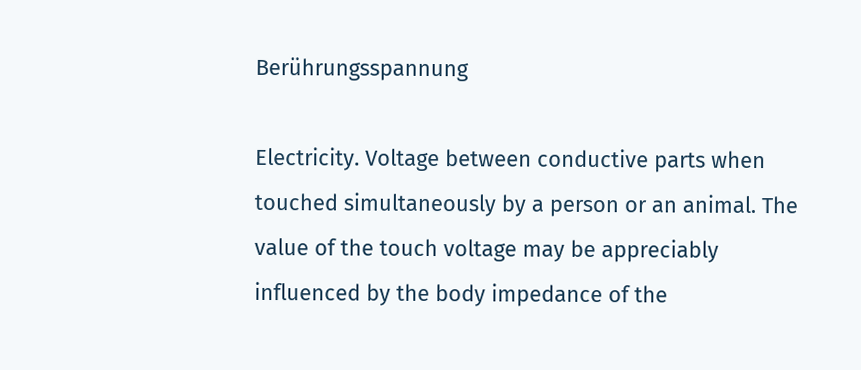Berührungsspannung

Electricity. Voltage between conductive parts when touched simultaneously by a person or an animal. The value of the touch voltage may be appreciably influenced by the body impedance of the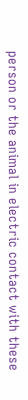person or the animal in electric contact with these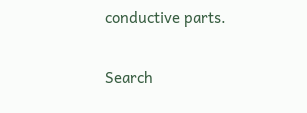conductive parts.

Search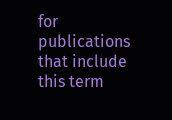for publications that include this term